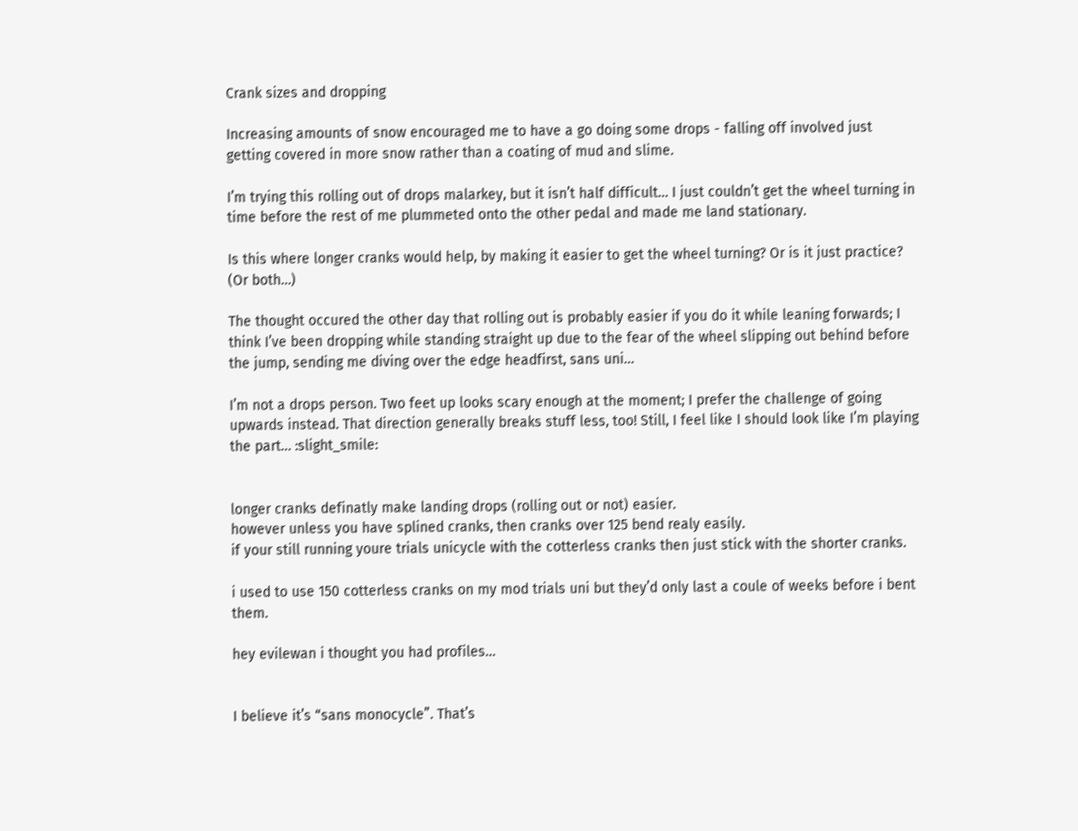Crank sizes and dropping

Increasing amounts of snow encouraged me to have a go doing some drops - falling off involved just getting covered in more snow rather than a coating of mud and slime.

I’m trying this rolling out of drops malarkey, but it isn’t half difficult… I just couldn’t get the wheel turning in time before the rest of me plummeted onto the other pedal and made me land stationary.

Is this where longer cranks would help, by making it easier to get the wheel turning? Or is it just practice? (Or both…)

The thought occured the other day that rolling out is probably easier if you do it while leaning forwards; I think I’ve been dropping while standing straight up due to the fear of the wheel slipping out behind before the jump, sending me diving over the edge headfirst, sans uni…

I’m not a drops person. Two feet up looks scary enough at the moment; I prefer the challenge of going upwards instead. That direction generally breaks stuff less, too! Still, I feel like I should look like I’m playing the part… :slight_smile:


longer cranks definatly make landing drops (rolling out or not) easier.
however unless you have splined cranks, then cranks over 125 bend realy easily.
if your still running youre trials unicycle with the cotterless cranks then just stick with the shorter cranks.

i used to use 150 cotterless cranks on my mod trials uni but they’d only last a coule of weeks before i bent them.

hey evilewan i thought you had profiles…


I believe it’s “sans monocycle”. That’s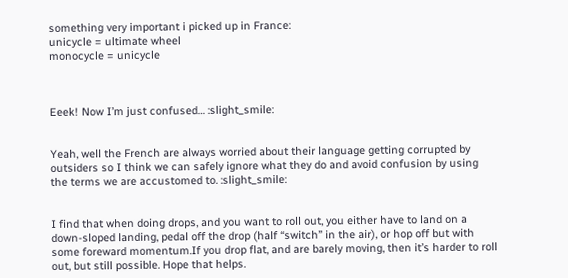something very important i picked up in France:
unicycle = ultimate wheel
monocycle = unicycle



Eeek! Now I’m just confused… :slight_smile:


Yeah, well the French are always worried about their language getting corrupted by outsiders so I think we can safely ignore what they do and avoid confusion by using the terms we are accustomed to. :slight_smile:


I find that when doing drops, and you want to roll out, you either have to land on a down-sloped landing, pedal off the drop (half “switch” in the air), or hop off but with some foreward momentum.If you drop flat, and are barely moving, then it’s harder to roll out, but still possible. Hope that helps.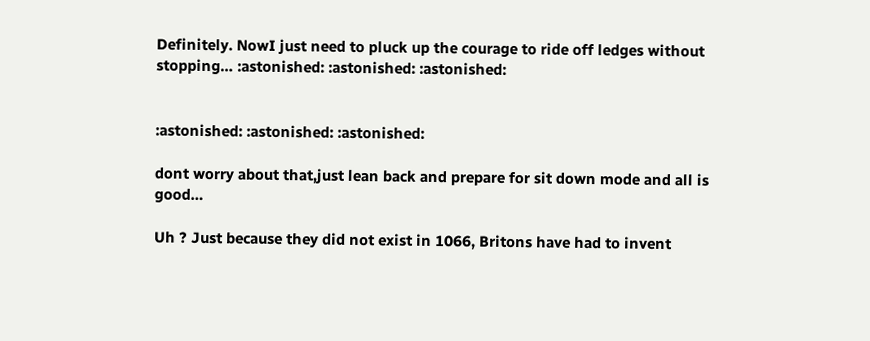Definitely. NowI just need to pluck up the courage to ride off ledges without stopping… :astonished: :astonished: :astonished:


:astonished: :astonished: :astonished:

dont worry about that,just lean back and prepare for sit down mode and all is good…

Uh ? Just because they did not exist in 1066, Britons have had to invent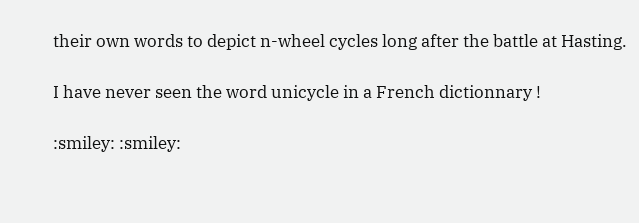their own words to depict n-wheel cycles long after the battle at Hasting.

I have never seen the word unicycle in a French dictionnary !

:smiley: :smiley: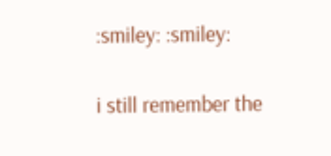:smiley: :smiley:

i still remember the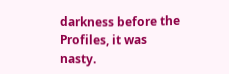darkness before the Profiles, it was nasty.